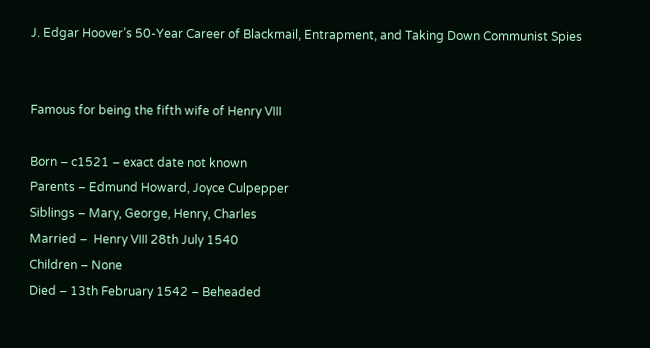J. Edgar Hoover’s 50-Year Career of Blackmail, Entrapment, and Taking Down Communist Spies


Famous for being the fifth wife of Henry VIII

Born – c1521 – exact date not known
Parents – Edmund Howard, Joyce Culpepper
Siblings – Mary, George, Henry, Charles
Married –  Henry VIII 28th July 1540
Children – None
Died – 13th February 1542 – Beheaded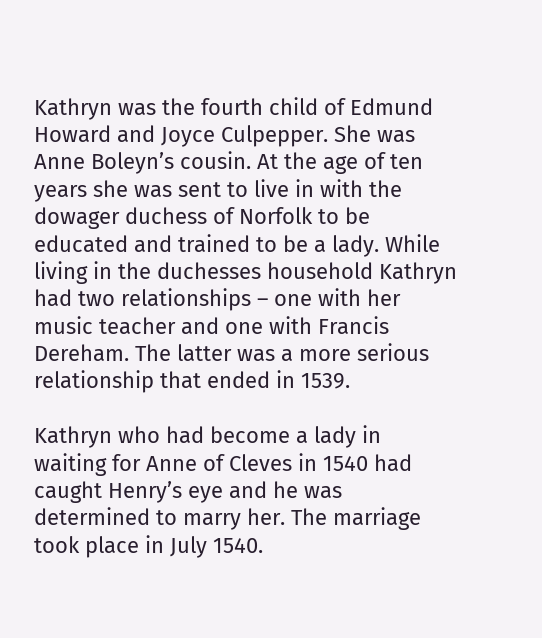Kathryn was the fourth child of Edmund Howard and Joyce Culpepper. She was Anne Boleyn’s cousin. At the age of ten years she was sent to live in with the dowager duchess of Norfolk to be educated and trained to be a lady. While living in the duchesses household Kathryn had two relationships – one with her music teacher and one with Francis Dereham. The latter was a more serious relationship that ended in 1539.

Kathryn who had become a lady in waiting for Anne of Cleves in 1540 had caught Henry’s eye and he was determined to marry her. The marriage took place in July 1540.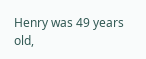Henry was 49 years old,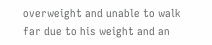overweight and unable to walk far due to his weight and an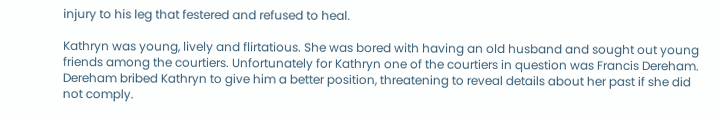injury to his leg that festered and refused to heal.

Kathryn was young, lively and flirtatious. She was bored with having an old husband and sought out young friends among the courtiers. Unfortunately for Kathryn one of the courtiers in question was Francis Dereham. Dereham bribed Kathryn to give him a better position, threatening to reveal details about her past if she did not comply.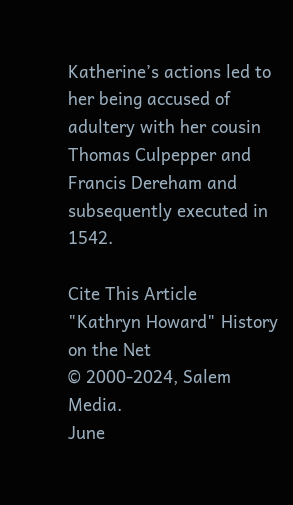Katherine’s actions led to her being accused of adultery with her cousin Thomas Culpepper and Francis Dereham and subsequently executed in 1542.

Cite This Article
"Kathryn Howard" History on the Net
© 2000-2024, Salem Media.
June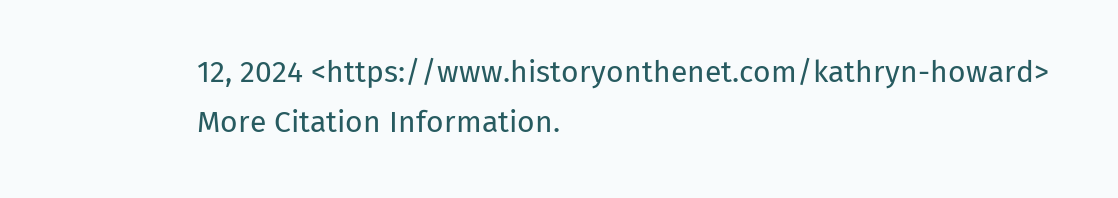12, 2024 <https://www.historyonthenet.com/kathryn-howard>
More Citation Information.